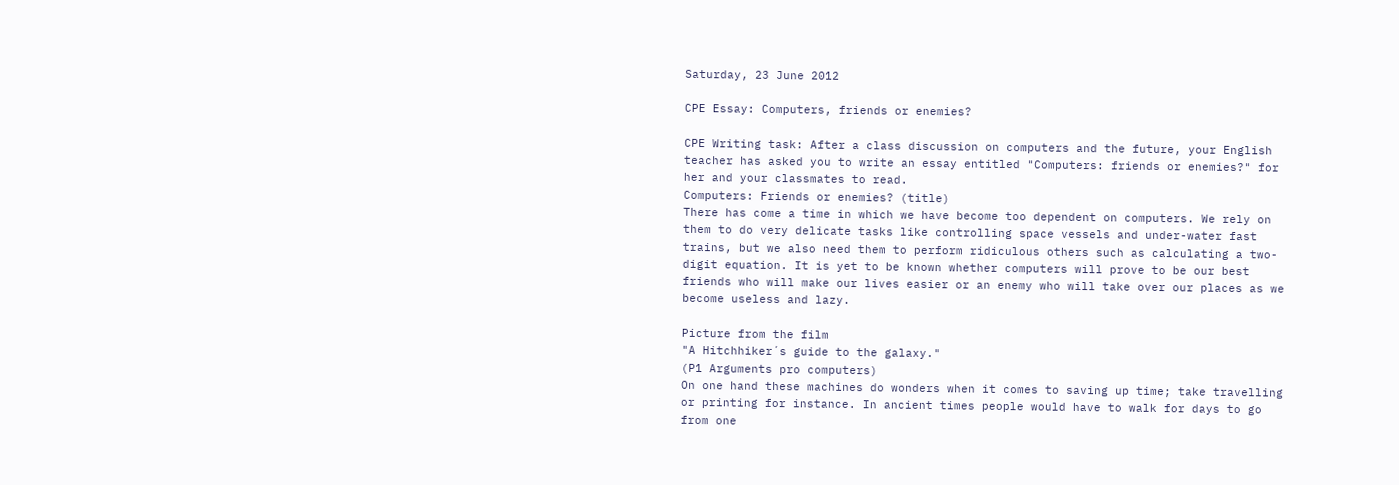Saturday, 23 June 2012

CPE Essay: Computers, friends or enemies?

CPE Writing task: After a class discussion on computers and the future, your English teacher has asked you to write an essay entitled "Computers: friends or enemies?" for her and your classmates to read.
Computers: Friends or enemies? (title)
There has come a time in which we have become too dependent on computers. We rely on them to do very delicate tasks like controlling space vessels and under-water fast trains, but we also need them to perform ridiculous others such as calculating a two-digit equation. It is yet to be known whether computers will prove to be our best friends who will make our lives easier or an enemy who will take over our places as we become useless and lazy.

Picture from the film
"A Hitchhiker´s guide to the galaxy."
(P1 Arguments pro computers)
On one hand these machines do wonders when it comes to saving up time; take travelling or printing for instance. In ancient times people would have to walk for days to go from one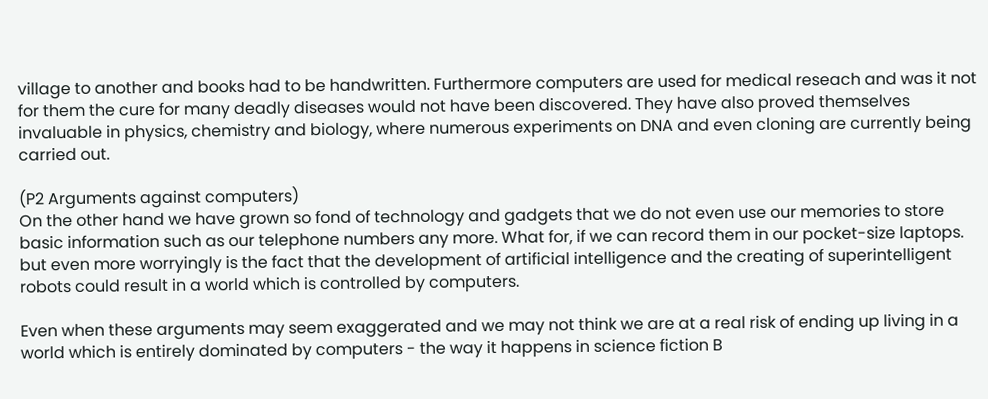village to another and books had to be handwritten. Furthermore computers are used for medical reseach and was it not for them the cure for many deadly diseases would not have been discovered. They have also proved themselves invaluable in physics, chemistry and biology, where numerous experiments on DNA and even cloning are currently being carried out.

(P2 Arguments against computers)
On the other hand we have grown so fond of technology and gadgets that we do not even use our memories to store basic information such as our telephone numbers any more. What for, if we can record them in our pocket-size laptops. but even more worryingly is the fact that the development of artificial intelligence and the creating of superintelligent robots could result in a world which is controlled by computers.

Even when these arguments may seem exaggerated and we may not think we are at a real risk of ending up living in a world which is entirely dominated by computers - the way it happens in science fiction B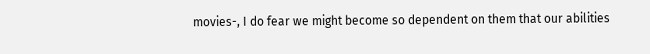movies-, I do fear we might become so dependent on them that our abilities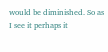would be diminished. So as I see it perhaps it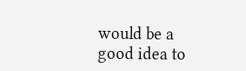would be a good idea to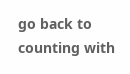go back to counting with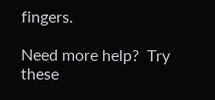fingers.

Need more help?  Try these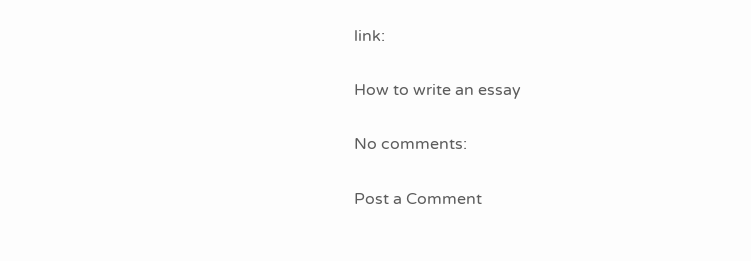link:

How to write an essay

No comments:

Post a Comment